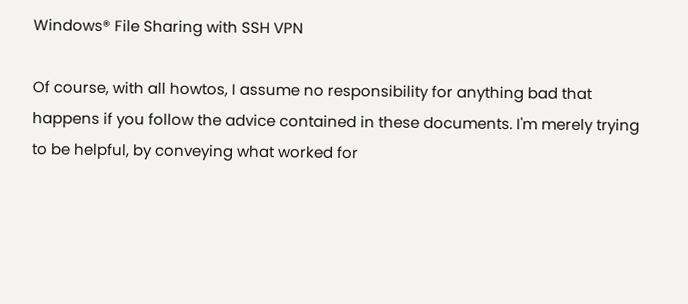Windows® File Sharing with SSH VPN

Of course, with all howtos, I assume no responsibility for anything bad that happens if you follow the advice contained in these documents. I'm merely trying to be helpful, by conveying what worked for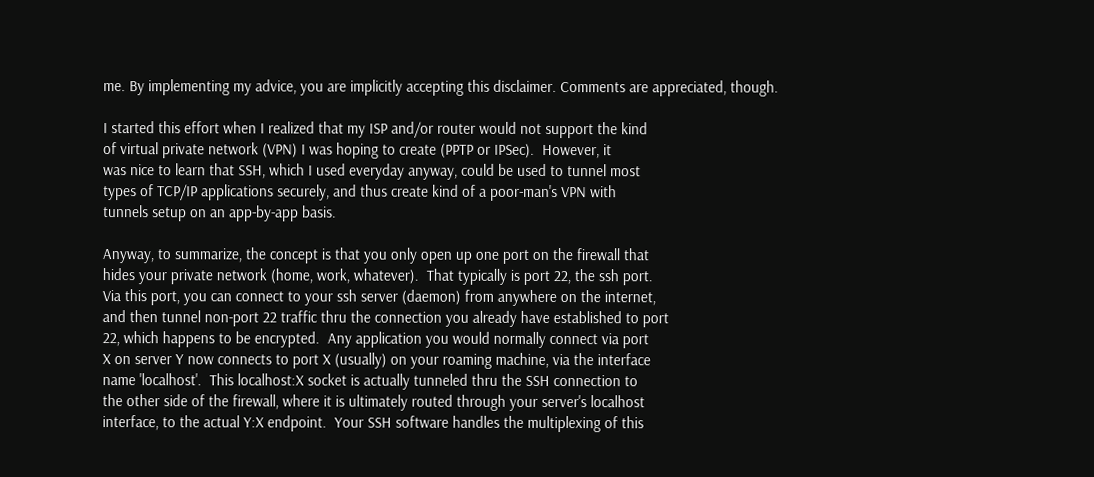me. By implementing my advice, you are implicitly accepting this disclaimer. Comments are appreciated, though.

I started this effort when I realized that my ISP and/or router would not support the kind
of virtual private network (VPN) I was hoping to create (PPTP or IPSec).  However, it
was nice to learn that SSH, which I used everyday anyway, could be used to tunnel most
types of TCP/IP applications securely, and thus create kind of a poor-man's VPN with
tunnels setup on an app-by-app basis.

Anyway, to summarize, the concept is that you only open up one port on the firewall that
hides your private network (home, work, whatever).  That typically is port 22, the ssh port.
Via this port, you can connect to your ssh server (daemon) from anywhere on the internet,
and then tunnel non-port 22 traffic thru the connection you already have established to port
22, which happens to be encrypted.  Any application you would normally connect via port
X on server Y now connects to port X (usually) on your roaming machine, via the interface
name 'localhost'.  This localhost:X socket is actually tunneled thru the SSH connection to
the other side of the firewall, where it is ultimately routed through your server's localhost
interface, to the actual Y:X endpoint.  Your SSH software handles the multiplexing of this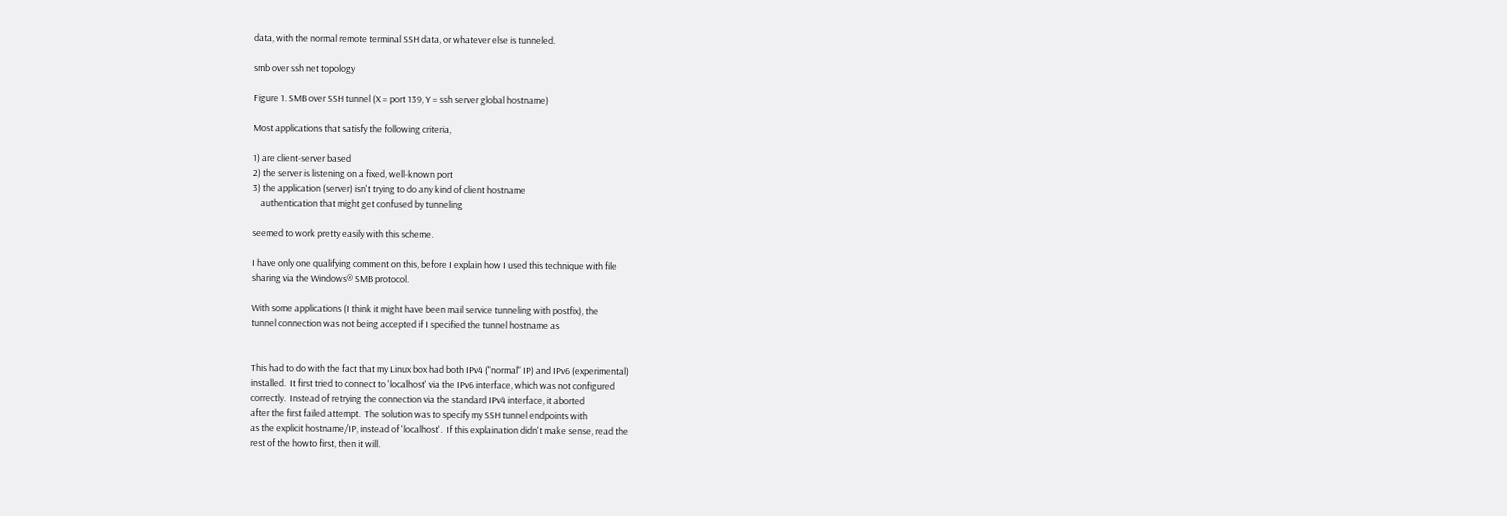data, with the normal remote terminal SSH data, or whatever else is tunneled.

smb over ssh net topology

Figure 1. SMB over SSH tunnel (X = port 139, Y = ssh server global hostname)

Most applications that satisfy the following criteria,

1) are client-server based
2) the server is listening on a fixed, well-known port
3) the application (server) isn't trying to do any kind of client hostname
    authentication that might get confused by tunneling

seemed to work pretty easily with this scheme.

I have only one qualifying comment on this, before I explain how I used this technique with file
sharing via the Windows® SMB protocol.

With some applications (I think it might have been mail service tunneling with postfix), the
tunnel connection was not being accepted if I specified the tunnel hostname as


This had to do with the fact that my Linux box had both IPv4 ("normal" IP) and IPv6 (experimental)
installed.  It first tried to connect to 'localhost' via the IPv6 interface, which was not configured
correctly.  Instead of retrying the connection via the standard IPv4 interface, it aborted
after the first failed attempt.  The solution was to specify my SSH tunnel endpoints with
as the explicit hostname/IP, instead of 'localhost'.  If this explaination didn't make sense, read the
rest of the howto first, then it will.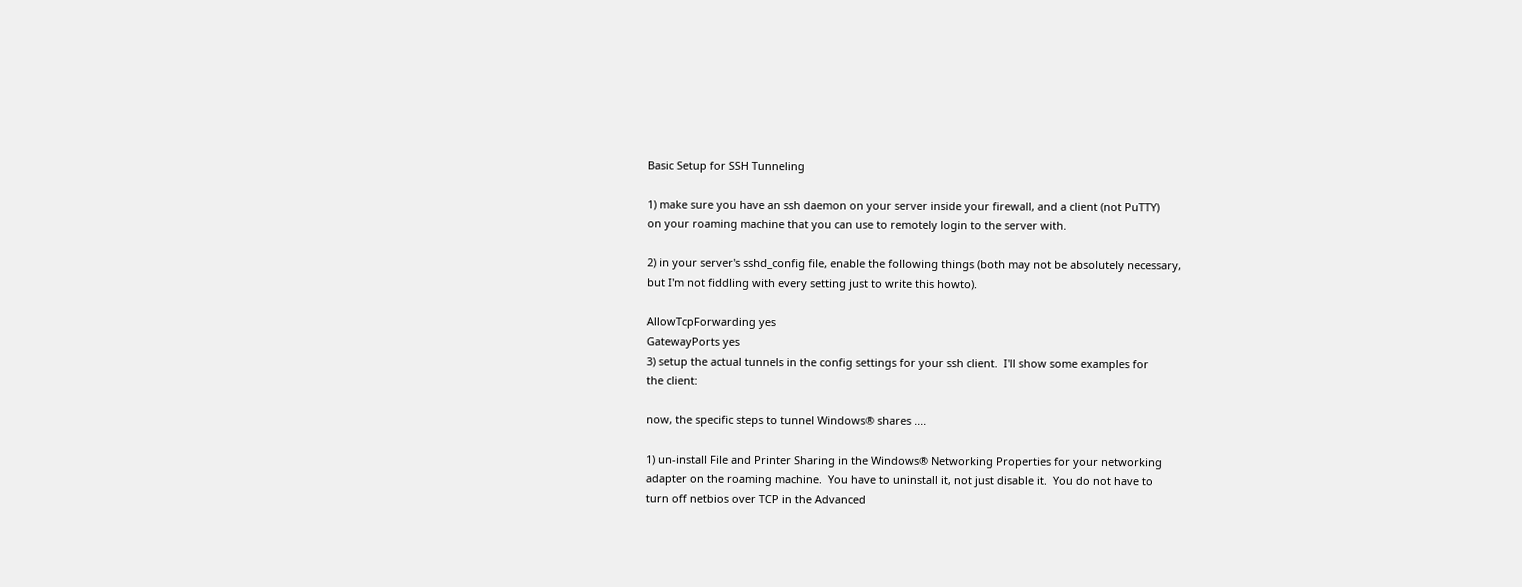Basic Setup for SSH Tunneling

1) make sure you have an ssh daemon on your server inside your firewall, and a client (not PuTTY)
on your roaming machine that you can use to remotely login to the server with.

2) in your server's sshd_config file, enable the following things (both may not be absolutely necessary,
but I'm not fiddling with every setting just to write this howto).

AllowTcpForwarding yes
GatewayPorts yes
3) setup the actual tunnels in the config settings for your ssh client.  I'll show some examples for
the client:

now, the specific steps to tunnel Windows® shares ....

1) un-install File and Printer Sharing in the Windows® Networking Properties for your networking
adapter on the roaming machine.  You have to uninstall it, not just disable it.  You do not have to
turn off netbios over TCP in the Advanced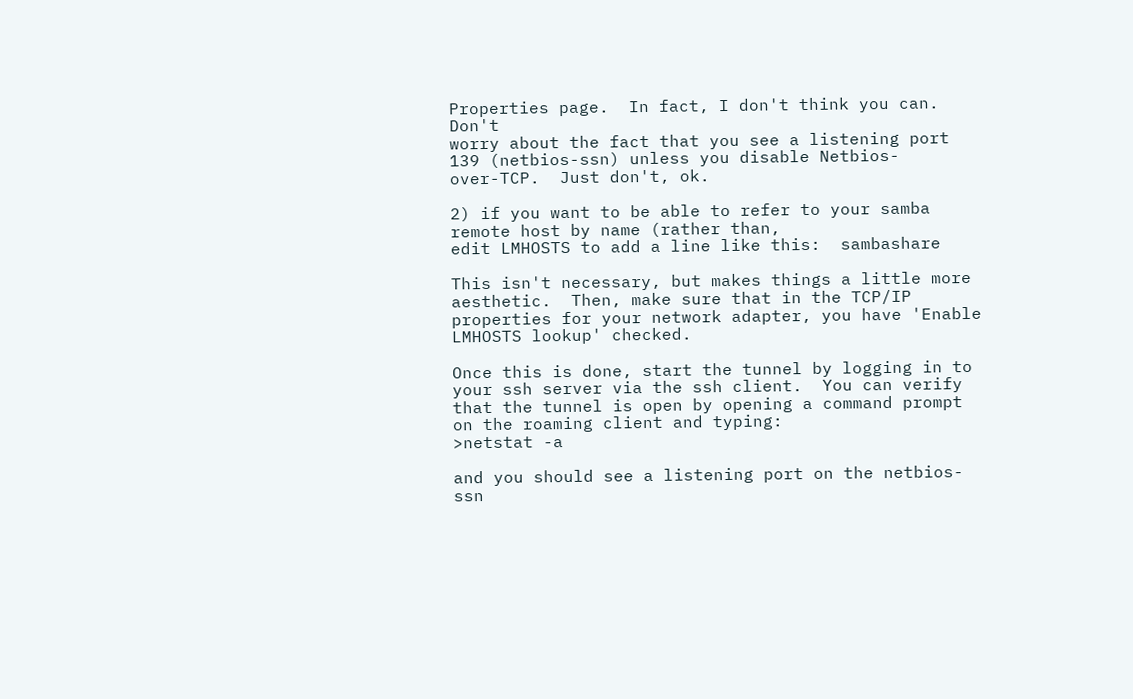Properties page.  In fact, I don't think you can.  Don't
worry about the fact that you see a listening port 139 (netbios-ssn) unless you disable Netbios-
over-TCP.  Just don't, ok.

2) if you want to be able to refer to your samba remote host by name (rather than,
edit LMHOSTS to add a line like this:  sambashare

This isn't necessary, but makes things a little more aesthetic.  Then, make sure that in the TCP/IP
properties for your network adapter, you have 'Enable LMHOSTS lookup' checked.

Once this is done, start the tunnel by logging in to your ssh server via the ssh client.  You can verify
that the tunnel is open by opening a command prompt on the roaming client and typing:
>netstat -a

and you should see a listening port on the netbios-ssn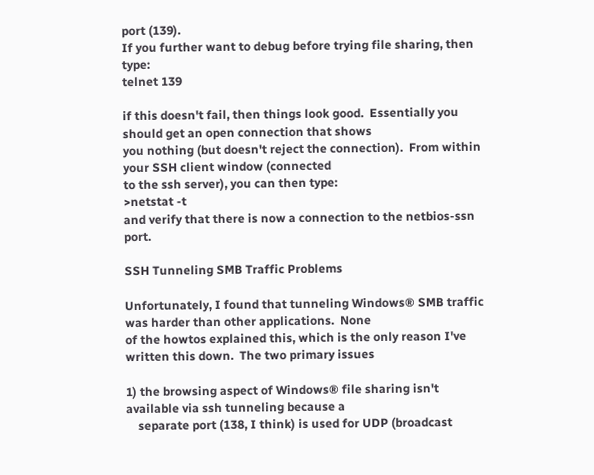port (139).
If you further want to debug before trying file sharing, then type:
telnet 139

if this doesn't fail, then things look good.  Essentially you should get an open connection that shows
you nothing (but doesn't reject the connection).  From within your SSH client window (connected
to the ssh server), you can then type:
>netstat -t
and verify that there is now a connection to the netbios-ssn port.

SSH Tunneling SMB Traffic Problems

Unfortunately, I found that tunneling Windows® SMB traffic was harder than other applications.  None
of the howtos explained this, which is the only reason I've written this down.  The two primary issues

1) the browsing aspect of Windows® file sharing isn't available via ssh tunneling because a
    separate port (138, I think) is used for UDP (broadcast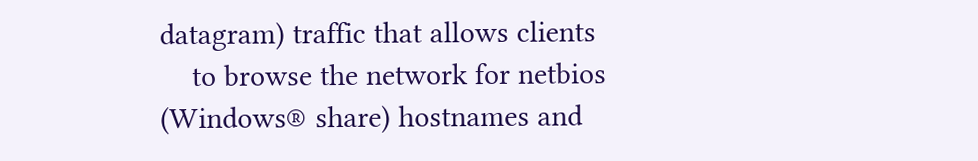datagram) traffic that allows clients
    to browse the network for netbios (Windows® share) hostnames and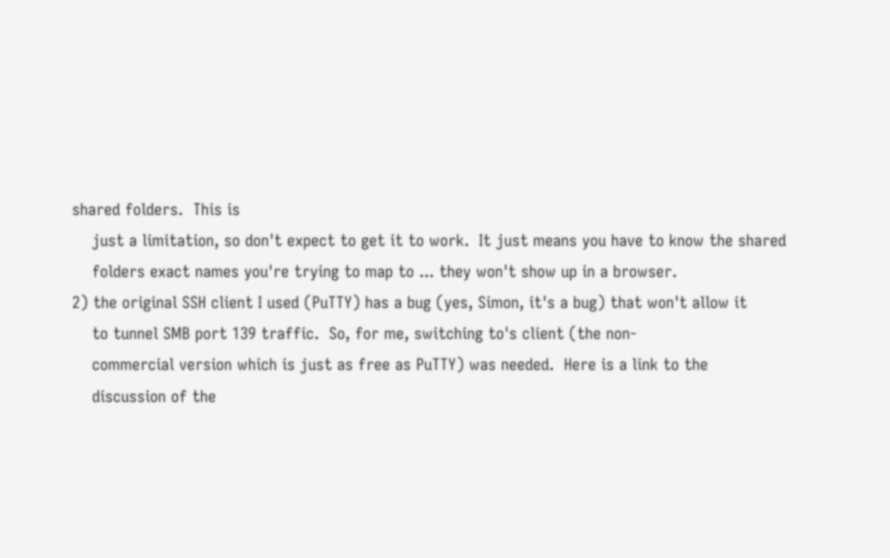shared folders.  This is
    just a limitation, so don't expect to get it to work.  It just means you have to know the shared
    folders exact names you're trying to map to ... they won't show up in a browser.
2) the original SSH client I used (PuTTY) has a bug (yes, Simon, it's a bug) that won't allow it
    to tunnel SMB port 139 traffic.  So, for me, switching to's client (the non-
    commercial version which is just as free as PuTTY) was needed.  Here is a link to the
    discussion of the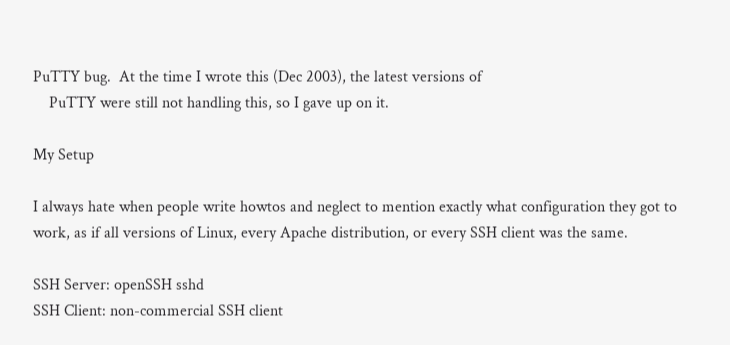PuTTY bug.  At the time I wrote this (Dec 2003), the latest versions of
    PuTTY were still not handling this, so I gave up on it.

My Setup

I always hate when people write howtos and neglect to mention exactly what configuration they got to
work, as if all versions of Linux, every Apache distribution, or every SSH client was the same.

SSH Server: openSSH sshd
SSH Client: non-commercial SSH client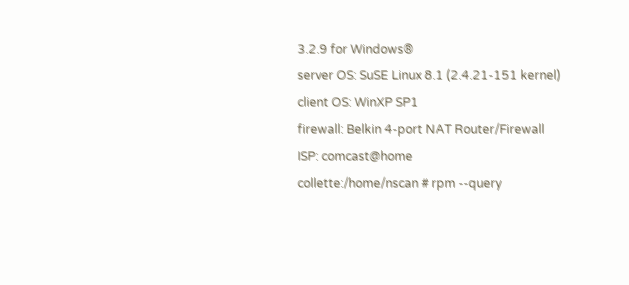3.2.9 for Windows®
server OS: SuSE Linux 8.1 (2.4.21-151 kernel)
client OS: WinXP SP1
firewall: Belkin 4-port NAT Router/Firewall
ISP: comcast@home
collette:/home/nscan # rpm --query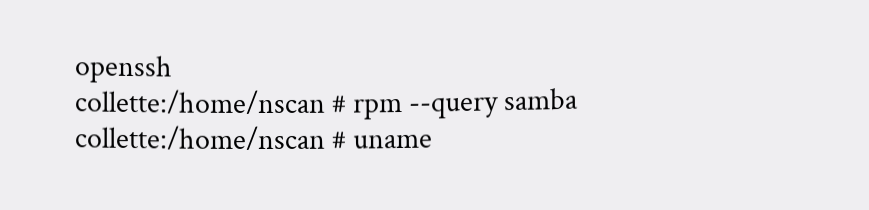openssh
collette:/home/nscan # rpm --query samba
collette:/home/nscan # uname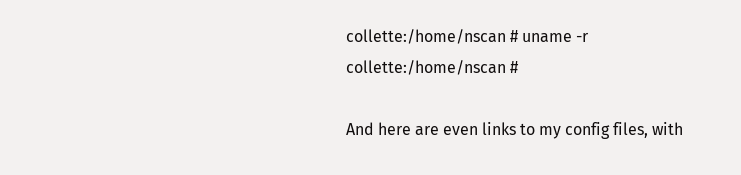collette:/home/nscan # uname -r
collette:/home/nscan #

And here are even links to my config files, with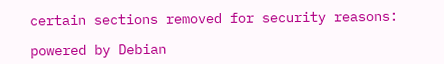certain sections removed for security reasons:

powered by Debian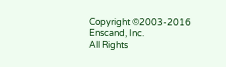Copyright ©2003-2016 Enscand, Inc.
All Rights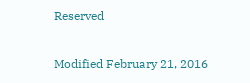Reserved

Modified February 21, 2016